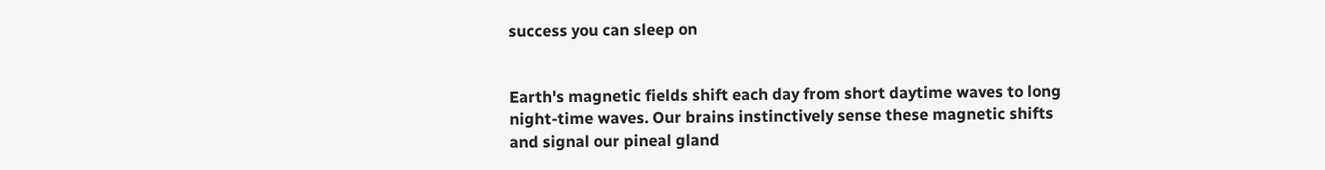success you can sleep on


Earth's magnetic fields shift each day from short daytime waves to long night-time waves. Our brains instinctively sense these magnetic shifts and signal our pineal gland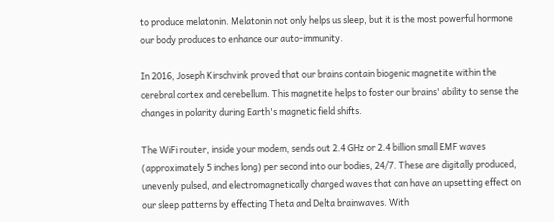to produce melatonin. Melatonin not only helps us sleep, but it is the most powerful hormone our body produces to enhance our auto-immunity.

In 2016, Joseph Kirschvink proved that our brains contain biogenic magnetite within the cerebral cortex and cerebellum. This magnetite helps to foster our brains' ability to sense the changes in polarity during Earth's magnetic field shifts.

The WiFi router, inside your modem, sends out 2.4 GHz or 2.4 billion small EMF waves (approximately 5 inches long) per second into our bodies, 24/7. These are digitally produced, unevenly pulsed, and electromagnetically charged waves that can have an upsetting effect on our sleep patterns by effecting Theta and Delta brainwaves. With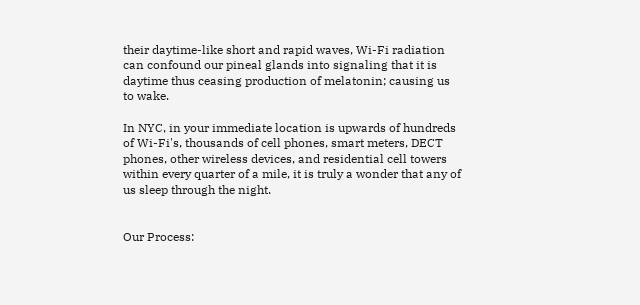their daytime-like short and rapid waves, Wi-Fi radiation can confound our pineal glands into signaling that it is daytime thus ceasing production of melatonin; causing us to wake.

In NYC, in your immediate location is upwards of hundreds of Wi-Fi's, thousands of cell phones, smart meters, DECT phones, other wireless devices, and residential cell towers within every quarter of a mile, it is truly a wonder that any of us sleep through the night.


Our Process: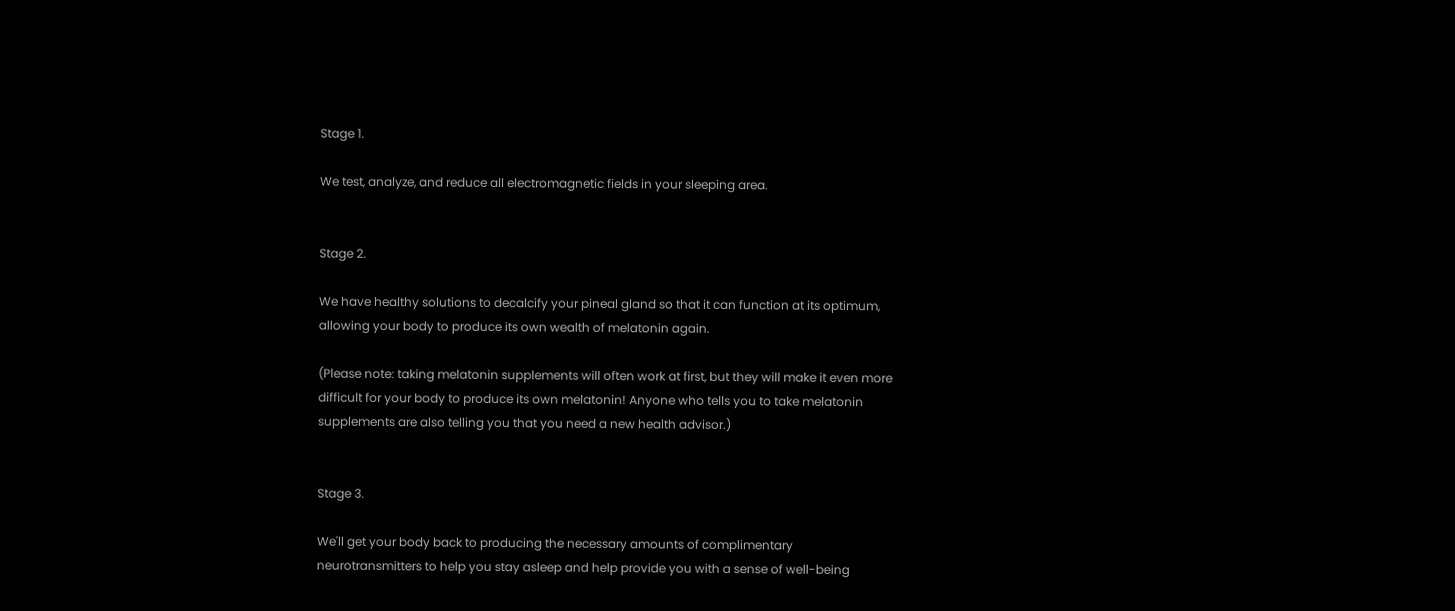Stage 1.

We test, analyze, and reduce all electromagnetic fields in your sleeping area.


Stage 2.

We have healthy solutions to decalcify your pineal gland so that it can function at its optimum, allowing your body to produce its own wealth of melatonin again.

(Please note: taking melatonin supplements will often work at first, but they will make it even more difficult for your body to produce its own melatonin! Anyone who tells you to take melatonin supplements are also telling you that you need a new health advisor.)


Stage 3.

We'll get your body back to producing the necessary amounts of complimentary neurotransmitters to help you stay asleep and help provide you with a sense of well-being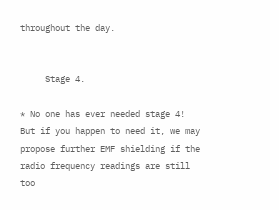throughout the day.


     Stage 4.

* No one has ever needed stage 4! But if you happen to need it, we may propose further EMF shielding if the radio frequency readings are still too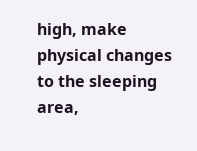high, make physical changes to the sleeping area,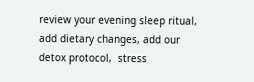review your evening sleep ritual, add dietary changes, add our detox protocol,  stress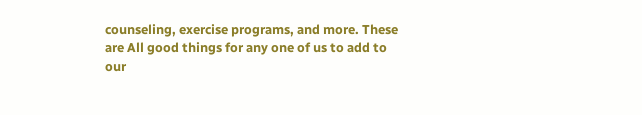counseling, exercise programs, and more. These are All good things for any one of us to add to our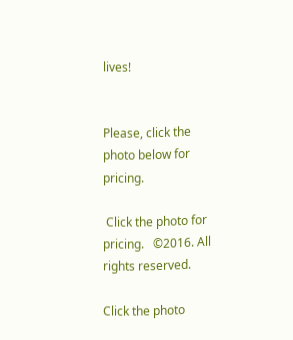lives!


Please, click the photo below for pricing.

 Click the photo for pricing.   ©2016. All rights reserved.

Click the photo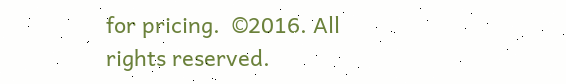for pricing.  ©2016. All rights reserved.